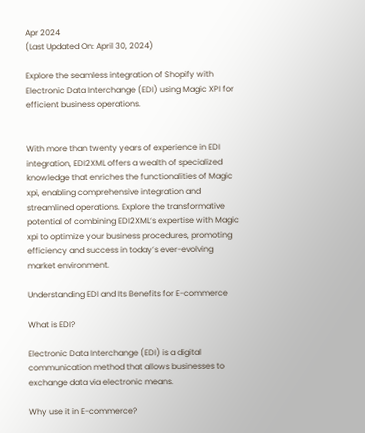Apr 2024
(Last Updated On: April 30, 2024)

Explore the seamless integration of Shopify with Electronic Data Interchange (EDI) using Magic XPI for efficient business operations.


With more than twenty years of experience in EDI integration, EDI2XML offers a wealth of specialized knowledge that enriches the functionalities of Magic xpi, enabling comprehensive integration and streamlined operations. Explore the transformative potential of combining EDI2XML‘s expertise with Magic xpi to optimize your business procedures, promoting efficiency and success in today’s ever-evolving market environment.

Understanding EDI and Its Benefits for E-commerce

What is EDI?

Electronic Data Interchange (EDI) is a digital communication method that allows businesses to exchange data via electronic means.

Why use it in E-commerce?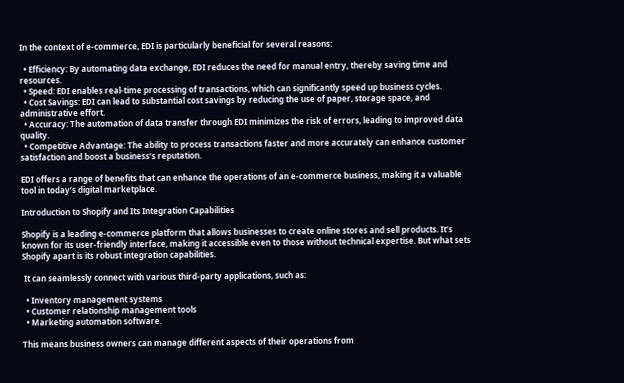In the context of e-commerce, EDI is particularly beneficial for several reasons:

  • Efficiency: By automating data exchange, EDI reduces the need for manual entry, thereby saving time and resources.
  • Speed: EDI enables real-time processing of transactions, which can significantly speed up business cycles.
  • Cost Savings: EDI can lead to substantial cost savings by reducing the use of paper, storage space, and administrative effort.
  • Accuracy: The automation of data transfer through EDI minimizes the risk of errors, leading to improved data quality.
  • Competitive Advantage: The ability to process transactions faster and more accurately can enhance customer satisfaction and boost a business’s reputation.

EDI offers a range of benefits that can enhance the operations of an e-commerce business, making it a valuable tool in today’s digital marketplace.

Introduction to Shopify and Its Integration Capabilities

Shopify is a leading e-commerce platform that allows businesses to create online stores and sell products. It’s known for its user-friendly interface, making it accessible even to those without technical expertise. But what sets Shopify apart is its robust integration capabilities.

 It can seamlessly connect with various third-party applications, such as:

  • Inventory management systems
  • Customer relationship management tools
  • Marketing automation software.

This means business owners can manage different aspects of their operations from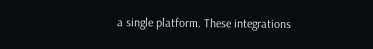a single platform. These integrations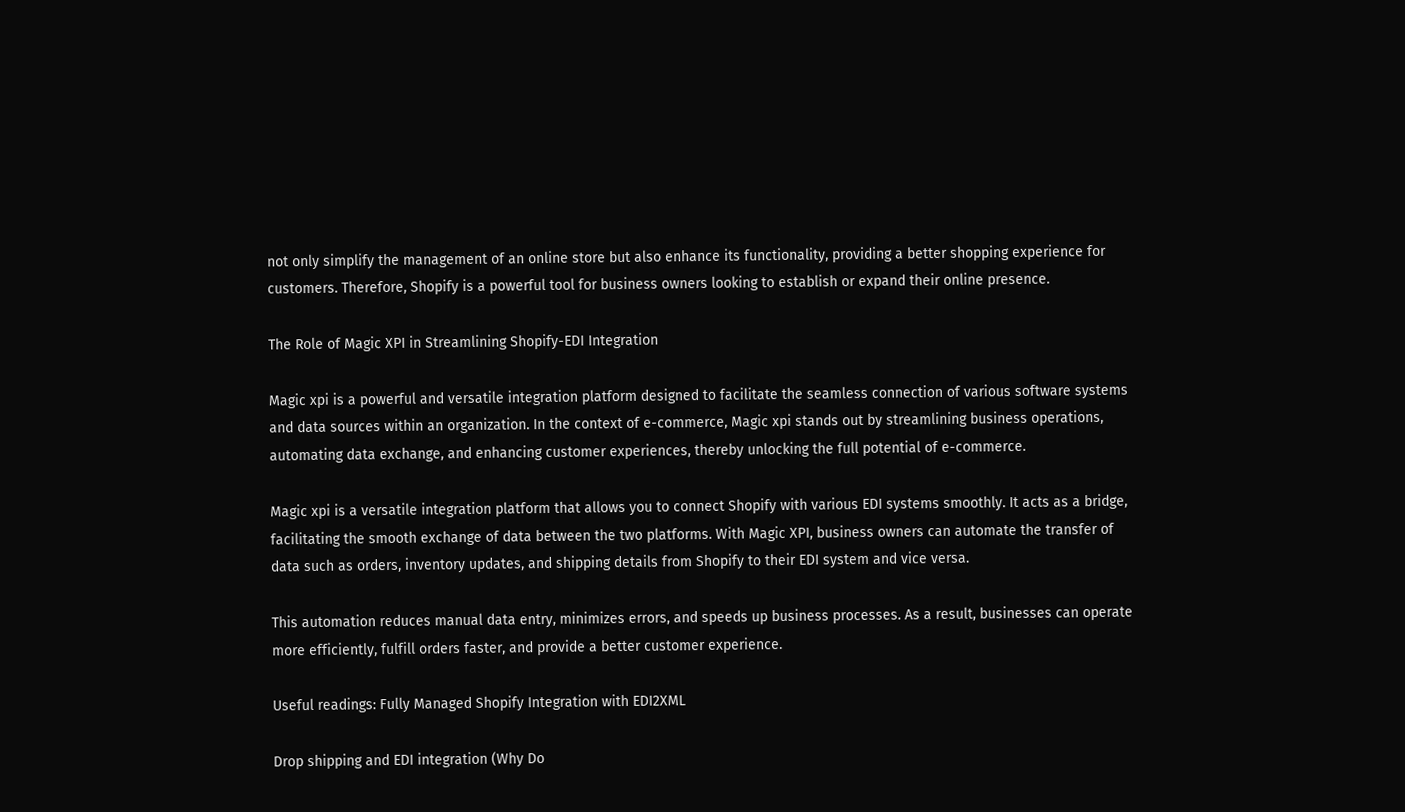not only simplify the management of an online store but also enhance its functionality, providing a better shopping experience for customers. Therefore, Shopify is a powerful tool for business owners looking to establish or expand their online presence.

The Role of Magic XPI in Streamlining Shopify-EDI Integration

Magic xpi is a powerful and versatile integration platform designed to facilitate the seamless connection of various software systems and data sources within an organization. In the context of e-commerce, Magic xpi stands out by streamlining business operations, automating data exchange, and enhancing customer experiences, thereby unlocking the full potential of e-commerce.

Magic xpi is a versatile integration platform that allows you to connect Shopify with various EDI systems smoothly. It acts as a bridge, facilitating the smooth exchange of data between the two platforms. With Magic XPI, business owners can automate the transfer of data such as orders, inventory updates, and shipping details from Shopify to their EDI system and vice versa.

This automation reduces manual data entry, minimizes errors, and speeds up business processes. As a result, businesses can operate more efficiently, fulfill orders faster, and provide a better customer experience.

Useful readings: Fully Managed Shopify Integration with EDI2XML

Drop shipping and EDI integration (Why Do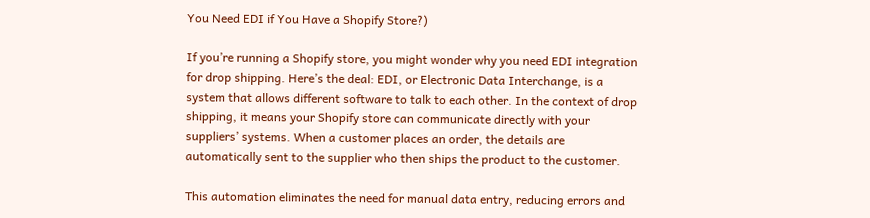You Need EDI if You Have a Shopify Store?)

If you’re running a Shopify store, you might wonder why you need EDI integration for drop shipping. Here’s the deal: EDI, or Electronic Data Interchange, is a system that allows different software to talk to each other. In the context of drop shipping, it means your Shopify store can communicate directly with your suppliers’ systems. When a customer places an order, the details are automatically sent to the supplier who then ships the product to the customer.

This automation eliminates the need for manual data entry, reducing errors and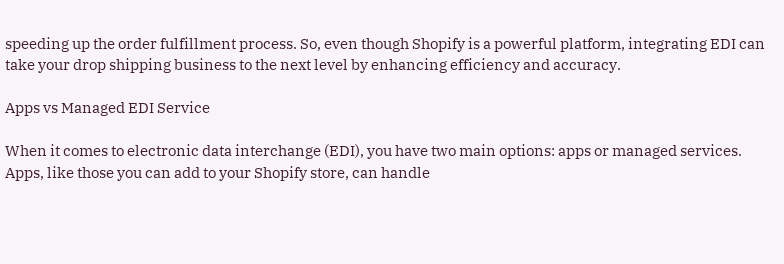speeding up the order fulfillment process. So, even though Shopify is a powerful platform, integrating EDI can take your drop shipping business to the next level by enhancing efficiency and accuracy.

Apps vs Managed EDI Service

When it comes to electronic data interchange (EDI), you have two main options: apps or managed services. Apps, like those you can add to your Shopify store, can handle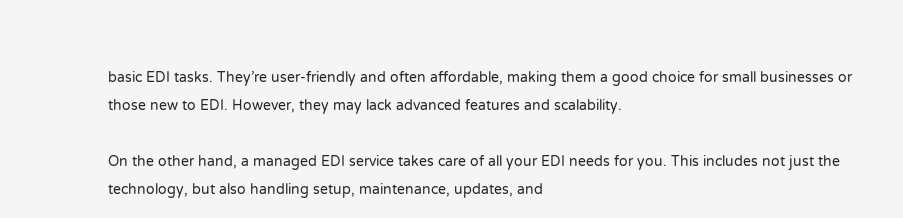basic EDI tasks. They’re user-friendly and often affordable, making them a good choice for small businesses or those new to EDI. However, they may lack advanced features and scalability.

On the other hand, a managed EDI service takes care of all your EDI needs for you. This includes not just the technology, but also handling setup, maintenance, updates, and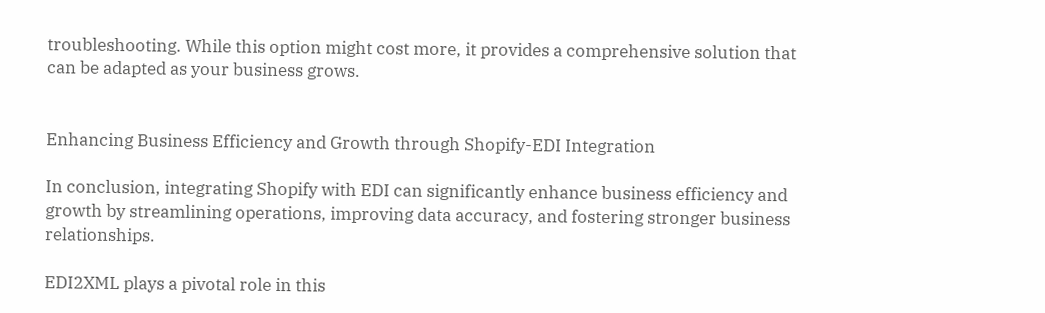troubleshooting. While this option might cost more, it provides a comprehensive solution that can be adapted as your business grows.


Enhancing Business Efficiency and Growth through Shopify-EDI Integration

In conclusion, integrating Shopify with EDI can significantly enhance business efficiency and growth by streamlining operations, improving data accuracy, and fostering stronger business relationships.

EDI2XML plays a pivotal role in this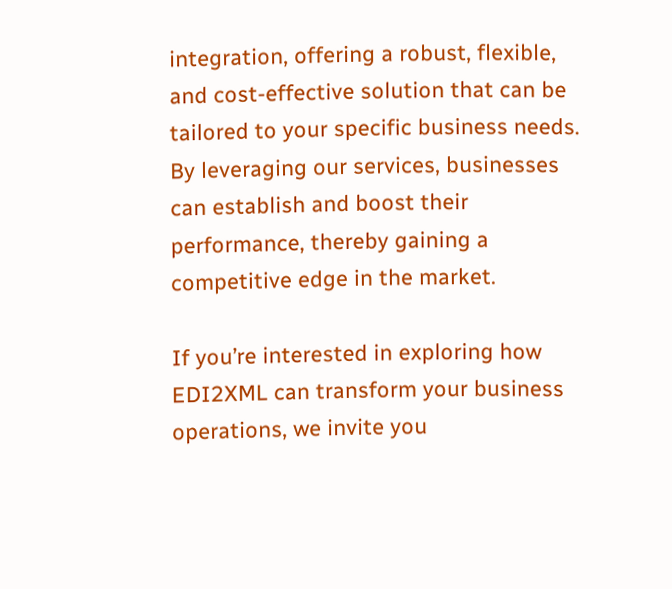integration, offering a robust, flexible, and cost-effective solution that can be tailored to your specific business needs. By leveraging our services, businesses can establish and boost their performance, thereby gaining a competitive edge in the market.

If you’re interested in exploring how EDI2XML can transform your business operations, we invite you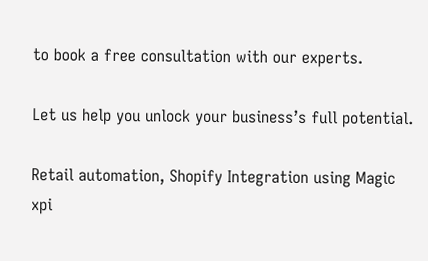to book a free consultation with our experts.

Let us help you unlock your business’s full potential.

Retail automation, Shopify Integration using Magic xpi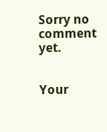Sorry no comment yet.


Your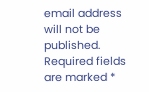email address will not be published. Required fields are marked *